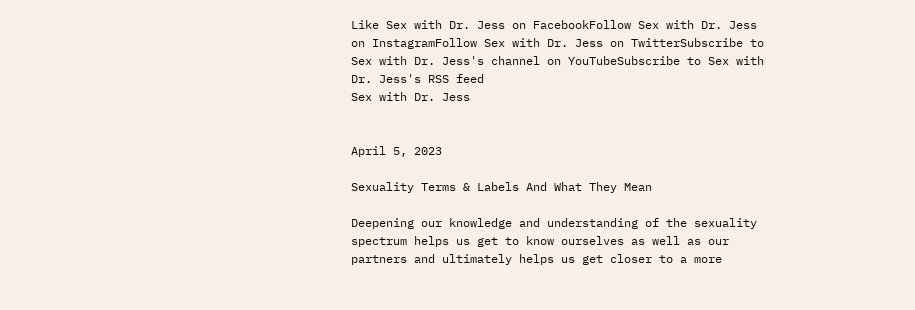Like Sex with Dr. Jess on FacebookFollow Sex with Dr. Jess on InstagramFollow Sex with Dr. Jess on TwitterSubscribe to Sex with Dr. Jess's channel on YouTubeSubscribe to Sex with Dr. Jess's RSS feed
Sex with Dr. Jess


April 5, 2023

Sexuality Terms & Labels And What They Mean

Deepening our knowledge and understanding of the sexuality spectrum helps us get to know ourselves as well as our partners and ultimately helps us get closer to a more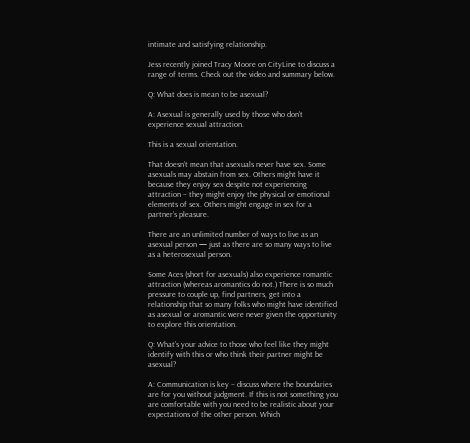intimate and satisfying relationship.

Jess recently joined Tracy Moore on CityLine to discuss a range of terms. Check out the video and summary below.

Q: What does is mean to be asexual?

A: Asexual is generally used by those who don’t experience sexual attraction.

This is a sexual orientation.

That doesn’t mean that asexuals never have sex. Some asexuals may abstain from sex. Others might have it because they enjoy sex despite not experiencing attraction – they might enjoy the physical or emotional elements of sex. Others might engage in sex for a partner’s pleasure.

There are an unlimited number of ways to live as an asexual person — just as there are so many ways to live as a heterosexual person.

Some Aces (short for asexuals) also experience romantic attraction (whereas aromantics do not.) There is so much pressure to couple up, find partners, get into a relationship that so many folks who might have identified as asexual or aromantic were never given the opportunity to explore this orientation.

Q: What’s your advice to those who feel like they might identify with this or who think their partner might be asexual?

A: Communication is key – discuss where the boundaries are for you without judgment. If this is not something you are comfortable with you need to be realistic about your expectations of the other person. Which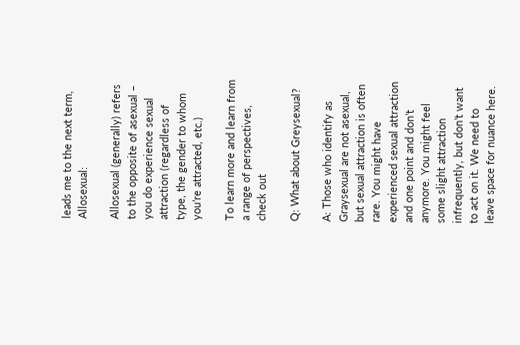leads me to the next term, Allosexual:

Allosexual (generally) refers to the opposite of asexual – you do experience sexual attraction (regardless of type, the gender to whom you’re attracted, etc.)

To learn more and learn from a range of perspectives, check out

Q: What about Greysexual?

A: Those who identify as Graysexual are not asexual, but sexual attraction is often rare. You might have experienced sexual attraction and one point and don’t anymore. You might feel some slight attraction infrequently, but don’t want to act on it. We need to leave space for nuance here.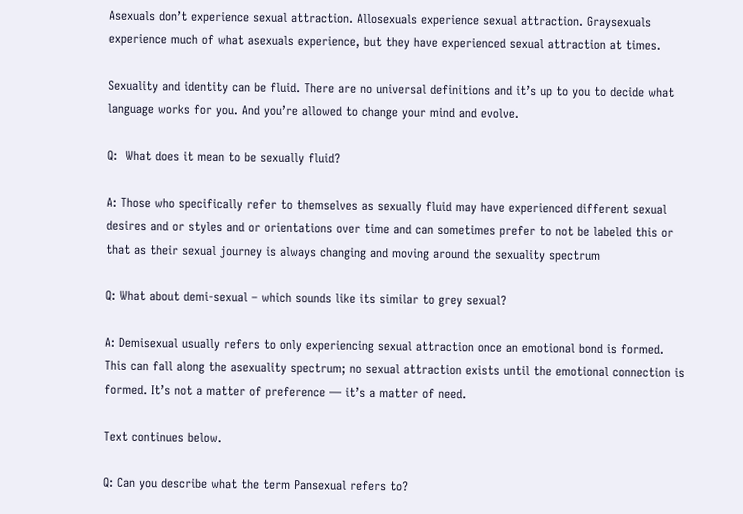Asexuals don’t experience sexual attraction. Allosexuals experience sexual attraction. Graysexuals experience much of what asexuals experience, but they have experienced sexual attraction at times.

Sexuality and identity can be fluid. There are no universal definitions and it’s up to you to decide what language works for you. And you’re allowed to change your mind and evolve.

Q:  What does it mean to be sexually fluid?

A: Those who specifically refer to themselves as sexually fluid may have experienced different sexual desires and or styles and or orientations over time and can sometimes prefer to not be labeled this or that as their sexual journey is always changing and moving around the sexuality spectrum

Q: What about demi-sexual – which sounds like its similar to grey sexual?

A: Demisexual usually refers to only experiencing sexual attraction once an emotional bond is formed. This can fall along the asexuality spectrum; no sexual attraction exists until the emotional connection is formed. It’s not a matter of preference — it’s a matter of need.

Text continues below.

Q: Can you describe what the term Pansexual refers to?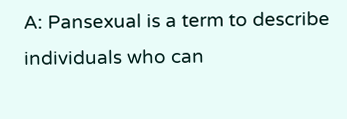A: Pansexual is a term to describe individuals who can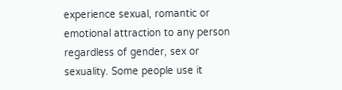experience sexual, romantic or emotional attraction to any person regardless of gender, sex or sexuality. Some people use it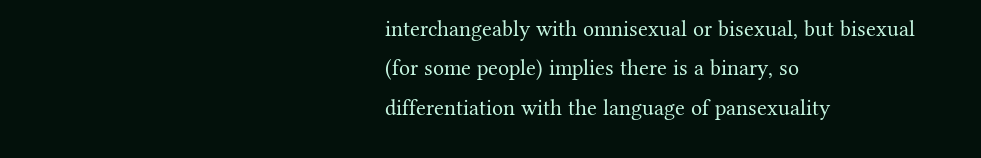interchangeably with omnisexual or bisexual, but bisexual (for some people) implies there is a binary, so differentiation with the language of pansexuality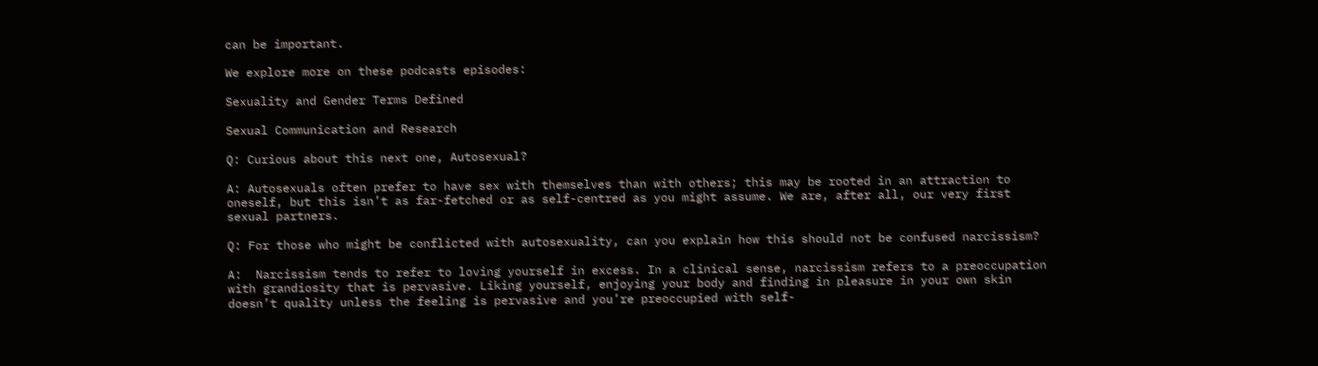can be important.

We explore more on these podcasts episodes:

Sexuality and Gender Terms Defined

Sexual Communication and Research

Q: Curious about this next one, Autosexual?

A: Autosexuals often prefer to have sex with themselves than with others; this may be rooted in an attraction to oneself, but this isn’t as far-fetched or as self-centred as you might assume. We are, after all, our very first sexual partners.

Q: For those who might be conflicted with autosexuality, can you explain how this should not be confused narcissism?

A:  Narcissism tends to refer to loving yourself in excess. In a clinical sense, narcissism refers to a preoccupation with grandiosity that is pervasive. Liking yourself, enjoying your body and finding in pleasure in your own skin doesn’t quality unless the feeling is pervasive and you’re preoccupied with self-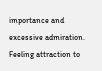importance and excessive admiration. Feeling attraction to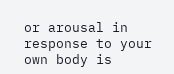or arousal in response to your own body is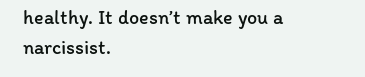healthy. It doesn’t make you a narcissist.